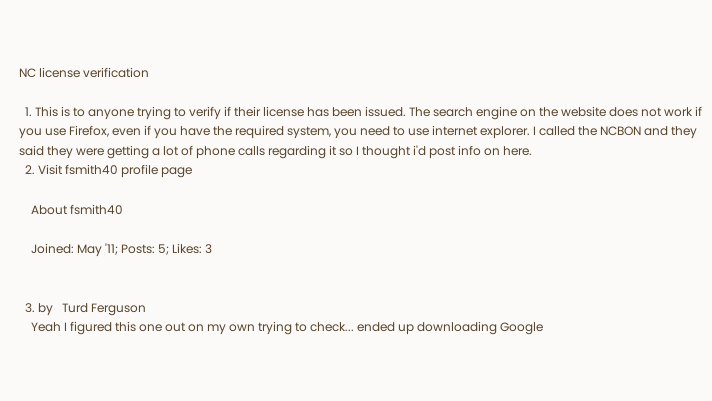NC license verification

  1. This is to anyone trying to verify if their license has been issued. The search engine on the website does not work if you use Firefox, even if you have the required system, you need to use internet explorer. I called the NCBON and they said they were getting a lot of phone calls regarding it so I thought i'd post info on here.
  2. Visit fsmith40 profile page

    About fsmith40

    Joined: May '11; Posts: 5; Likes: 3


  3. by   Turd Ferguson
    Yeah I figured this one out on my own trying to check... ended up downloading Google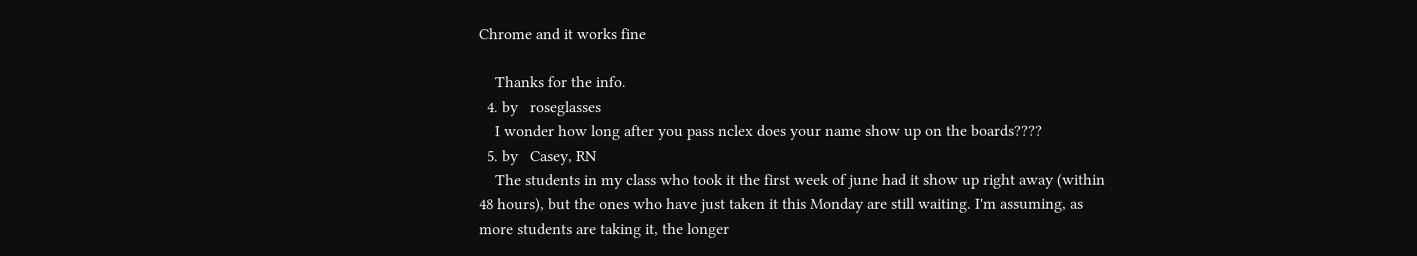Chrome and it works fine

    Thanks for the info.
  4. by   roseglasses
    I wonder how long after you pass nclex does your name show up on the boards????
  5. by   Casey, RN
    The students in my class who took it the first week of june had it show up right away (within 48 hours), but the ones who have just taken it this Monday are still waiting. I'm assuming, as more students are taking it, the longer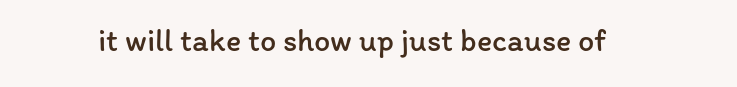it will take to show up just because of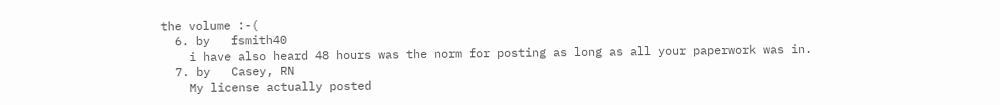the volume :-(
  6. by   fsmith40
    i have also heard 48 hours was the norm for posting as long as all your paperwork was in.
  7. by   Casey, RN
    My license actually posted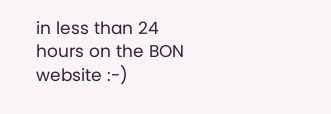in less than 24 hours on the BON website :-)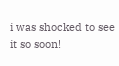i was shocked to see it so soon!